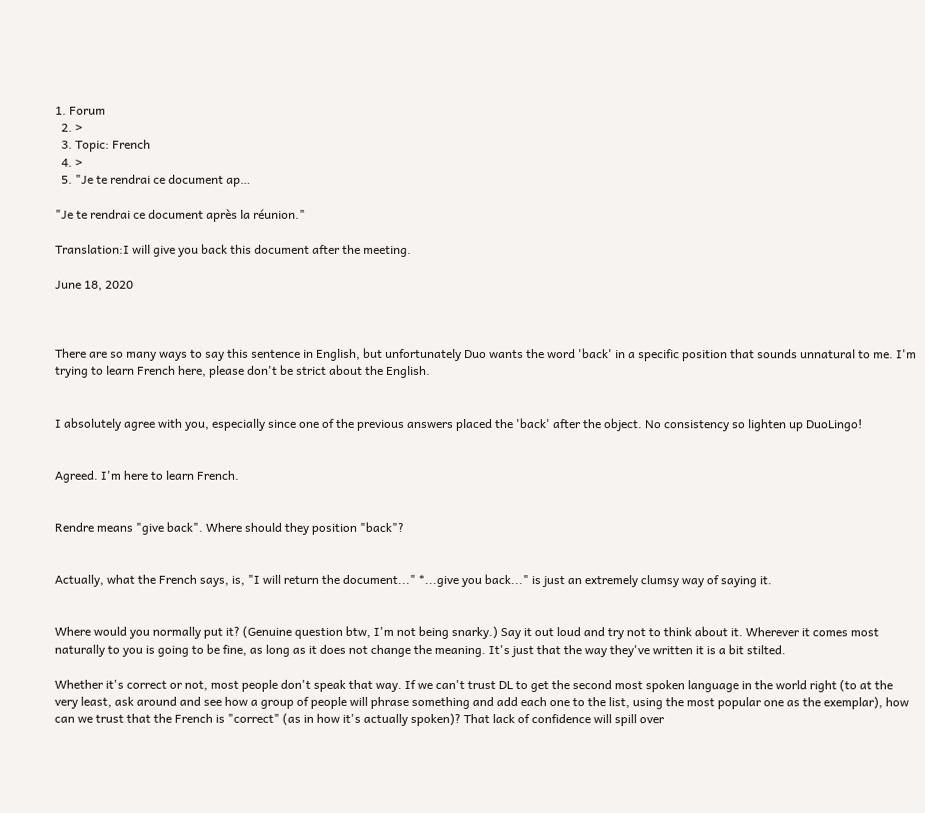1. Forum
  2. >
  3. Topic: French
  4. >
  5. "Je te rendrai ce document ap…

"Je te rendrai ce document après la réunion."

Translation:I will give you back this document after the meeting.

June 18, 2020



There are so many ways to say this sentence in English, but unfortunately Duo wants the word 'back' in a specific position that sounds unnatural to me. I'm trying to learn French here, please don't be strict about the English.


I absolutely agree with you, especially since one of the previous answers placed the 'back' after the object. No consistency so lighten up DuoLingo!


Agreed. I'm here to learn French.


Rendre means "give back". Where should they position "back"?


Actually, what the French says, is, "I will return the document..." *...give you back..." is just an extremely clumsy way of saying it.


Where would you normally put it? (Genuine question btw, I'm not being snarky.) Say it out loud and try not to think about it. Wherever it comes most naturally to you is going to be fine, as long as it does not change the meaning. It's just that the way they've written it is a bit stilted.

Whether it's correct or not, most people don't speak that way. If we can't trust DL to get the second most spoken language in the world right (to at the very least, ask around and see how a group of people will phrase something and add each one to the list, using the most popular one as the exemplar), how can we trust that the French is "correct" (as in how it's actually spoken)? That lack of confidence will spill over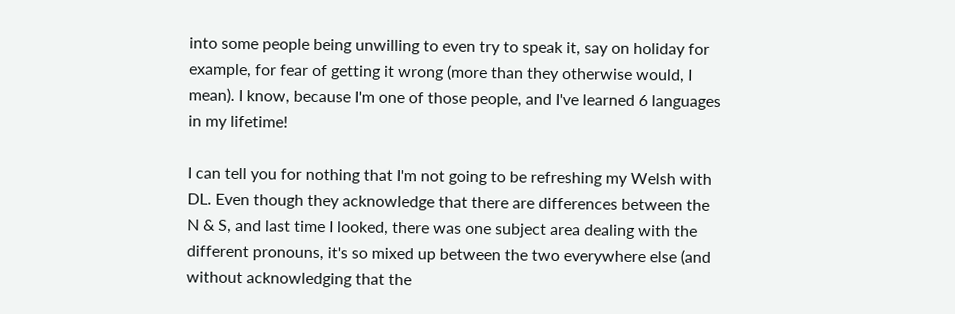into some people being unwilling to even try to speak it, say on holiday for example, for fear of getting it wrong (more than they otherwise would, I mean). I know, because I'm one of those people, and I've learned 6 languages in my lifetime!

I can tell you for nothing that I'm not going to be refreshing my Welsh with DL. Even though they acknowledge that there are differences between the N & S, and last time I looked, there was one subject area dealing with the different pronouns, it's so mixed up between the two everywhere else (and without acknowledging that the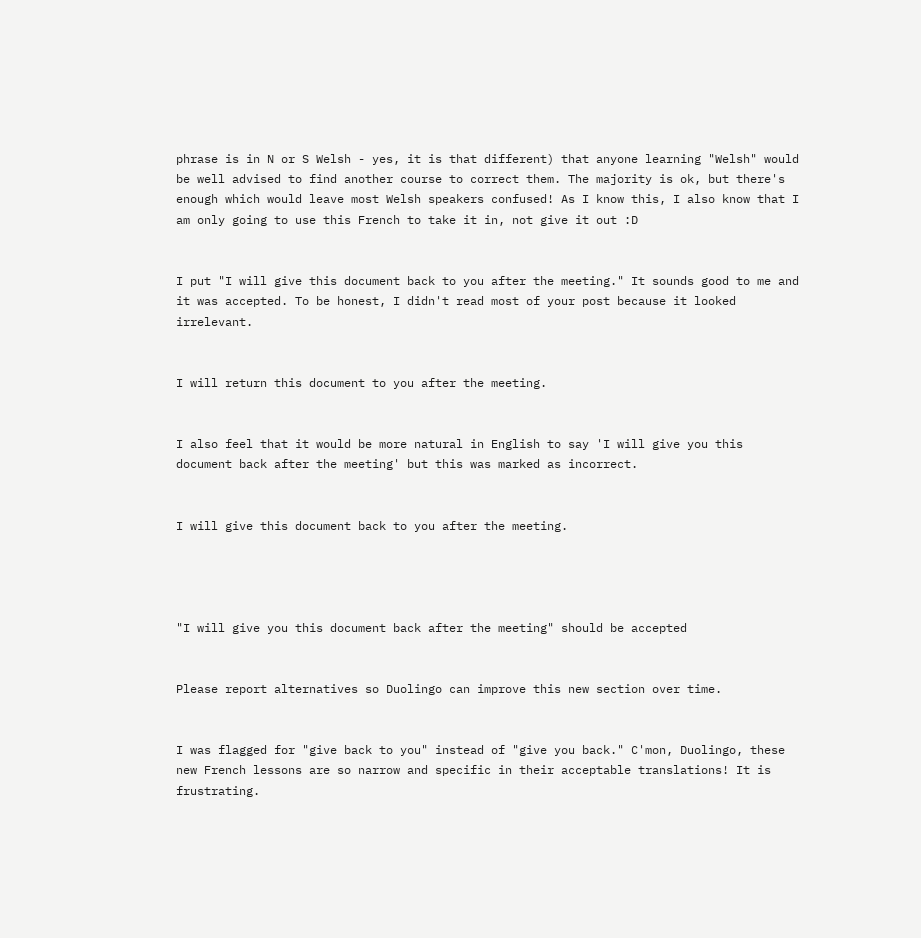phrase is in N or S Welsh - yes, it is that different) that anyone learning "Welsh" would be well advised to find another course to correct them. The majority is ok, but there's enough which would leave most Welsh speakers confused! As I know this, I also know that I am only going to use this French to take it in, not give it out :D


I put "I will give this document back to you after the meeting." It sounds good to me and it was accepted. To be honest, I didn't read most of your post because it looked irrelevant.


I will return this document to you after the meeting.


I also feel that it would be more natural in English to say 'I will give you this document back after the meeting' but this was marked as incorrect.


I will give this document back to you after the meeting.




"I will give you this document back after the meeting" should be accepted


Please report alternatives so Duolingo can improve this new section over time.


I was flagged for "give back to you" instead of "give you back." C'mon, Duolingo, these new French lessons are so narrow and specific in their acceptable translations! It is frustrating.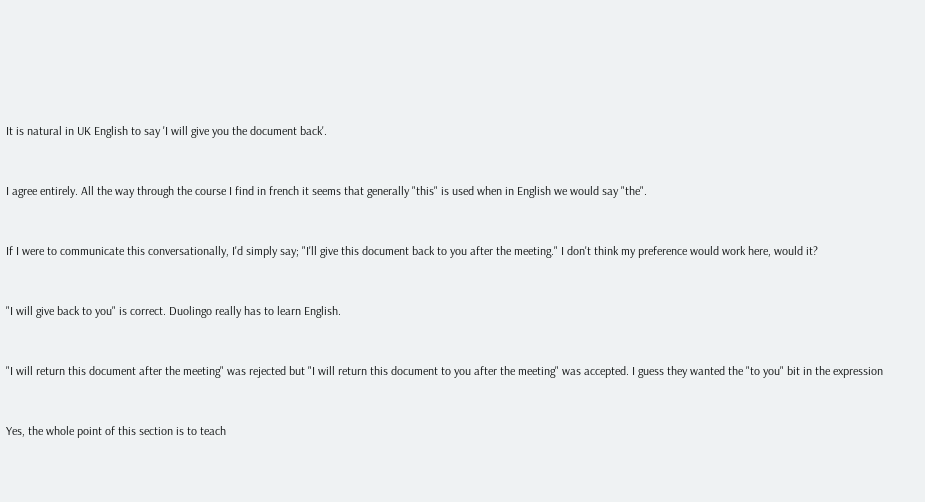It is natural in UK English to say 'I will give you the document back'.


I agree entirely. All the way through the course I find in french it seems that generally "this" is used when in English we would say "the".


If I were to communicate this conversationally, I'd simply say; "I'll give this document back to you after the meeting." I don't think my preference would work here, would it?


"I will give back to you" is correct. Duolingo really has to learn English.


"I will return this document after the meeting" was rejected but "I will return this document to you after the meeting" was accepted. I guess they wanted the "to you" bit in the expression


Yes, the whole point of this section is to teach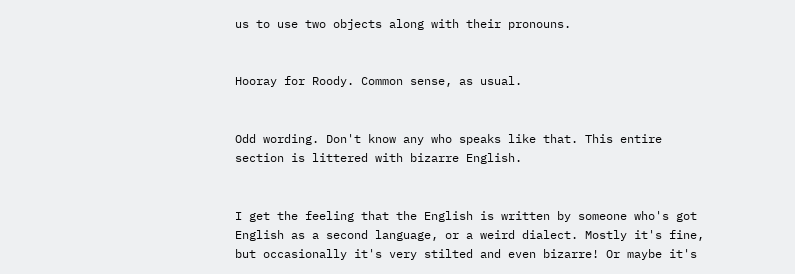us to use two objects along with their pronouns.


Hooray for Roody. Common sense, as usual.


Odd wording. Don't know any who speaks like that. This entire section is littered with bizarre English.


I get the feeling that the English is written by someone who's got English as a second language, or a weird dialect. Mostly it's fine, but occasionally it's very stilted and even bizarre! Or maybe it's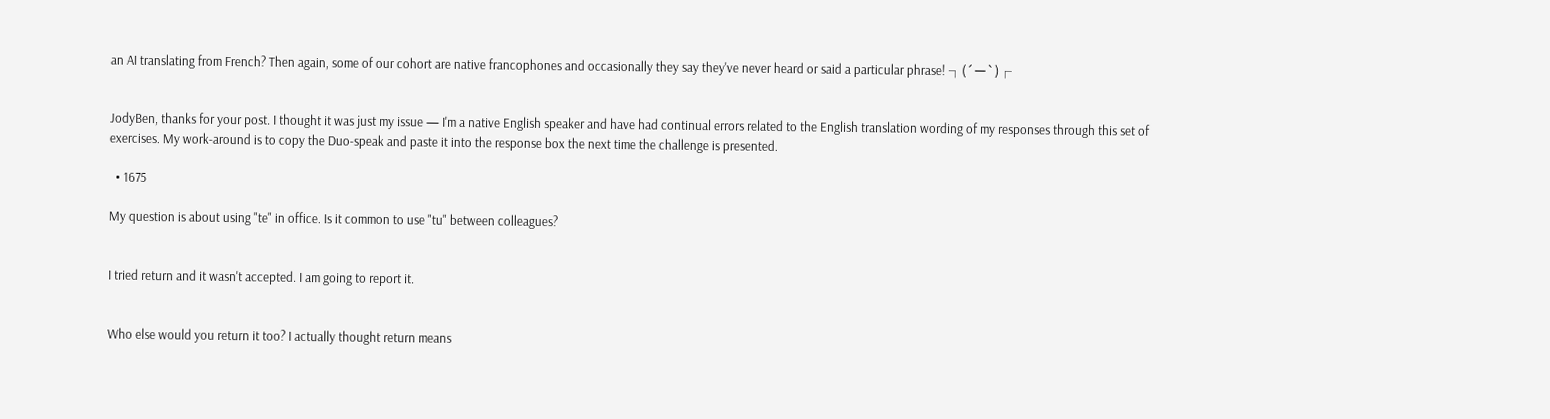an AI translating from French? Then again, some of our cohort are native francophones and occasionally they say they've never heard or said a particular phrase! ┐(´ー`)┌


JodyBen, thanks for your post. I thought it was just my issue — I'm a native English speaker and have had continual errors related to the English translation wording of my responses through this set of exercises. My work-around is to copy the Duo-speak and paste it into the response box the next time the challenge is presented.

  • 1675

My question is about using "te" in office. Is it common to use "tu" between colleagues?


I tried return and it wasn't accepted. I am going to report it.


Who else would you return it too? I actually thought return means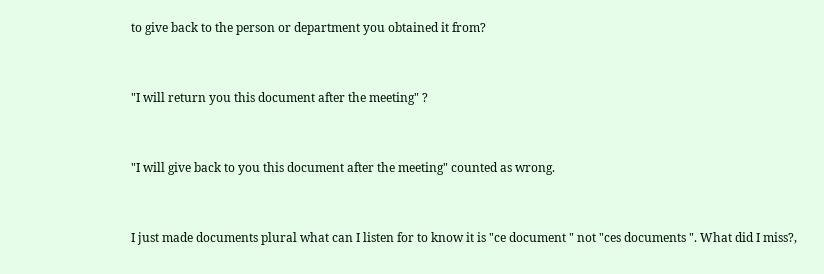to give back to the person or department you obtained it from?


"I will return you this document after the meeting" ?


"I will give back to you this document after the meeting" counted as wrong.


I just made documents plural what can I listen for to know it is "ce document " not "ces documents ". What did I miss?,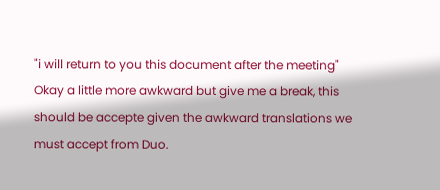"i will return to you this document after the meeting" Okay a little more awkward but give me a break, this should be accepte given the awkward translations we must accept from Duo.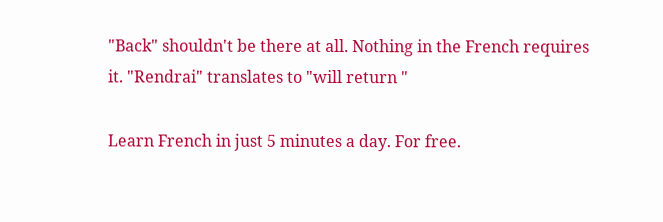"Back" shouldn't be there at all. Nothing in the French requires it. "Rendrai" translates to "will return "

Learn French in just 5 minutes a day. For free.